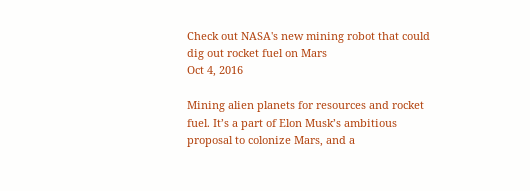Check out NASA's new mining robot that could dig out rocket fuel on Mars
Oct 4, 2016

Mining alien planets for resources and rocket fuel. It’s a part of Elon Musk’s ambitious proposal to colonize Mars, and a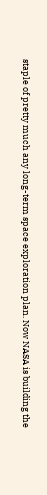staple of pretty much any long-term space exploration plan. Now NASA is building the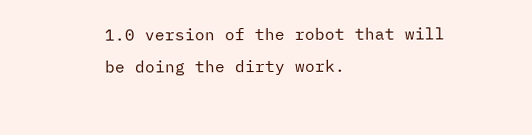1.0 version of the robot that will be doing the dirty work.